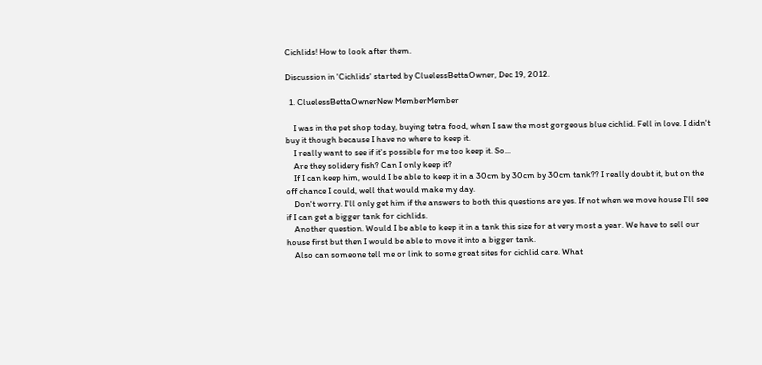Cichlids! How to look after them.

Discussion in 'Cichlids' started by CluelessBettaOwner, Dec 19, 2012.

  1. CluelessBettaOwnerNew MemberMember

    I was in the pet shop today, buying tetra food, when I saw the most gorgeous blue cichlid. Fell in love. I didn't buy it though because I have no where to keep it.
    I really want to see if it's possible for me too keep it. So...
    Are they solidery fish? Can I only keep it?
    If I can keep him, would I be able to keep it in a 30cm by 30cm by 30cm tank?? I really doubt it, but on the off chance I could, well that would make my day.
    Don't worry. I'll only get him if the answers to both this questions are yes. If not when we move house I'll see if I can get a bigger tank for cichlids.
    Another question. Would I be able to keep it in a tank this size for at very most a year. We have to sell our house first but then I would be able to move it into a bigger tank.
    Also can someone tell me or link to some great sites for cichlid care. What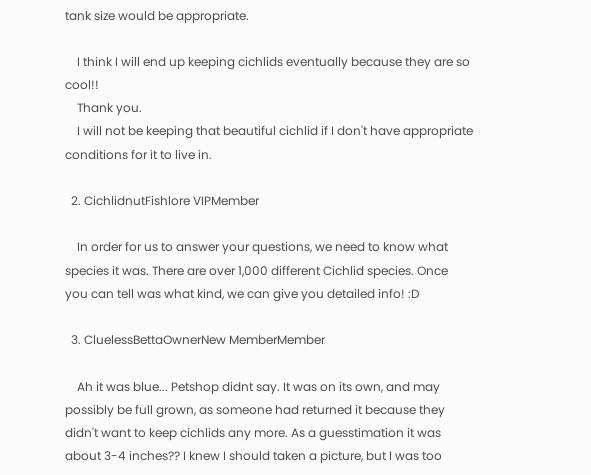tank size would be appropriate.

    I think I will end up keeping cichlids eventually because they are so cool!!
    Thank you.
    I will not be keeping that beautiful cichlid if I don't have appropriate conditions for it to live in.

  2. CichlidnutFishlore VIPMember

    In order for us to answer your questions, we need to know what species it was. There are over 1,000 different Cichlid species. Once you can tell was what kind, we can give you detailed info! :D

  3. CluelessBettaOwnerNew MemberMember

    Ah it was blue... Petshop didnt say. It was on its own, and may possibly be full grown, as someone had returned it because they didn't want to keep cichlids any more. As a guesstimation it was about 3-4 inches?? I knew I should taken a picture, but I was too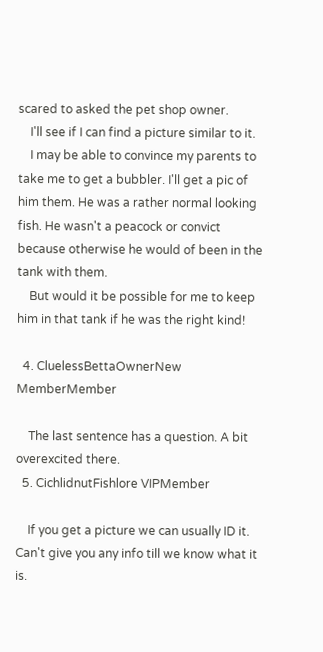scared to asked the pet shop owner.
    I'll see if I can find a picture similar to it.
    I may be able to convince my parents to take me to get a bubbler. I'll get a pic of him them. He was a rather normal looking fish. He wasn't a peacock or convict because otherwise he would of been in the tank with them.
    But would it be possible for me to keep him in that tank if he was the right kind!

  4. CluelessBettaOwnerNew MemberMember

    The last sentence has a question. A bit overexcited there.
  5. CichlidnutFishlore VIPMember

    If you get a picture we can usually ID it. Can't give you any info till we know what it is.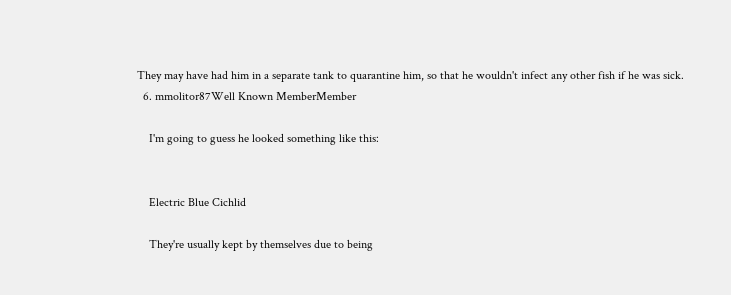They may have had him in a separate tank to quarantine him, so that he wouldn't infect any other fish if he was sick.
  6. mmolitor87Well Known MemberMember

    I'm going to guess he looked something like this:


    Electric Blue Cichlid

    They're usually kept by themselves due to being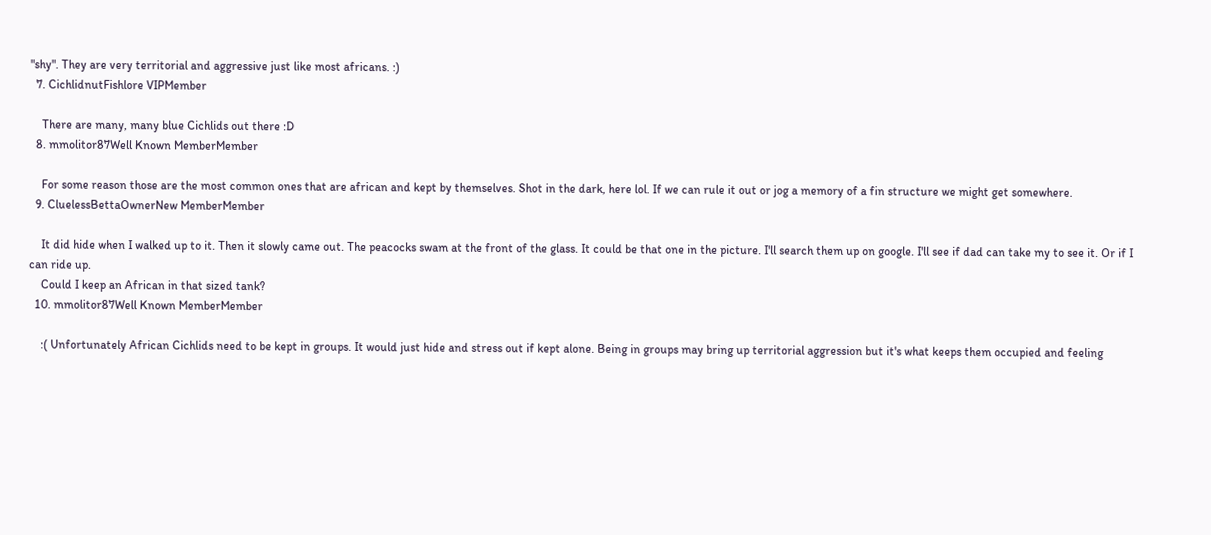"shy". They are very territorial and aggressive just like most africans. :)
  7. CichlidnutFishlore VIPMember

    There are many, many blue Cichlids out there :D
  8. mmolitor87Well Known MemberMember

    For some reason those are the most common ones that are african and kept by themselves. Shot in the dark, here lol. If we can rule it out or jog a memory of a fin structure we might get somewhere.
  9. CluelessBettaOwnerNew MemberMember

    It did hide when I walked up to it. Then it slowly came out. The peacocks swam at the front of the glass. It could be that one in the picture. I'll search them up on google. I'll see if dad can take my to see it. Or if I can ride up.
    Could I keep an African in that sized tank?
  10. mmolitor87Well Known MemberMember

    :( Unfortunately African Cichlids need to be kept in groups. It would just hide and stress out if kept alone. Being in groups may bring up territorial aggression but it's what keeps them occupied and feeling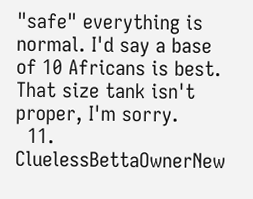"safe" everything is normal. I'd say a base of 10 Africans is best. That size tank isn't proper, I'm sorry.
  11. CluelessBettaOwnerNew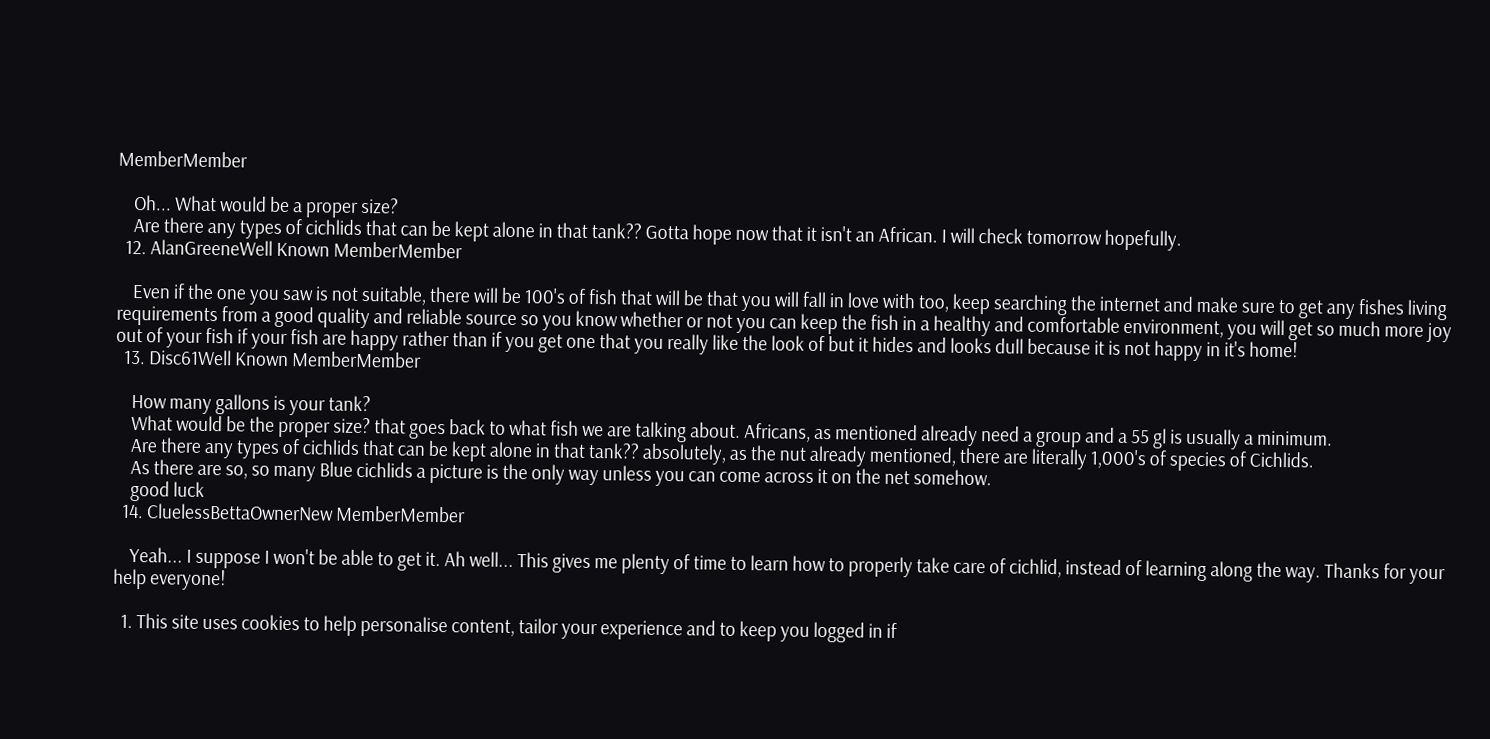MemberMember

    Oh... What would be a proper size?
    Are there any types of cichlids that can be kept alone in that tank?? Gotta hope now that it isn't an African. I will check tomorrow hopefully.
  12. AlanGreeneWell Known MemberMember

    Even if the one you saw is not suitable, there will be 100's of fish that will be that you will fall in love with too, keep searching the internet and make sure to get any fishes living requirements from a good quality and reliable source so you know whether or not you can keep the fish in a healthy and comfortable environment, you will get so much more joy out of your fish if your fish are happy rather than if you get one that you really like the look of but it hides and looks dull because it is not happy in it's home!
  13. Disc61Well Known MemberMember

    How many gallons is your tank?
    What would be the proper size? that goes back to what fish we are talking about. Africans, as mentioned already need a group and a 55 gl is usually a minimum.
    Are there any types of cichlids that can be kept alone in that tank?? absolutely, as the nut already mentioned, there are literally 1,000's of species of Cichlids.
    As there are so, so many Blue cichlids a picture is the only way unless you can come across it on the net somehow.
    good luck
  14. CluelessBettaOwnerNew MemberMember

    Yeah... I suppose I won't be able to get it. Ah well... This gives me plenty of time to learn how to properly take care of cichlid, instead of learning along the way. Thanks for your help everyone!

  1. This site uses cookies to help personalise content, tailor your experience and to keep you logged in if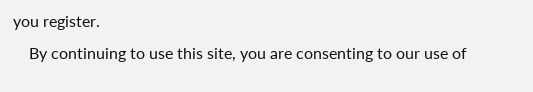you register.
    By continuing to use this site, you are consenting to our use of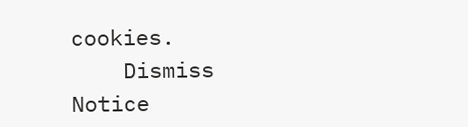cookies.
    Dismiss Notice